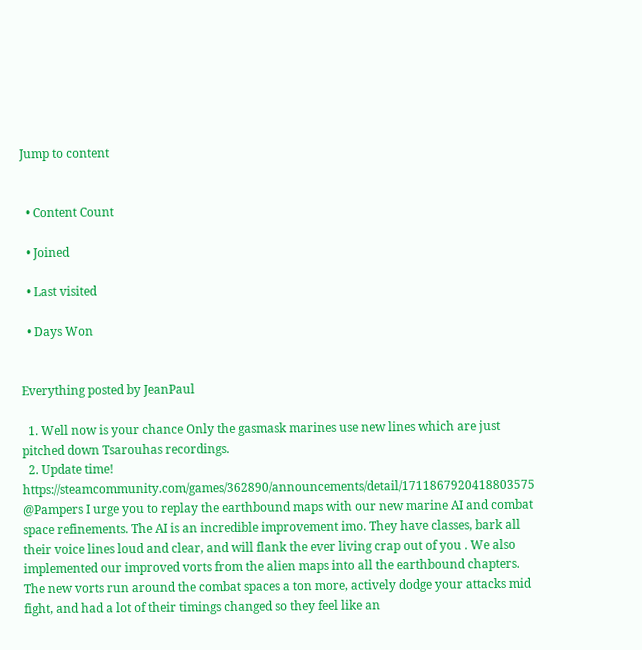Jump to content


  • Content Count

  • Joined

  • Last visited

  • Days Won


Everything posted by JeanPaul

  1. Well now is your chance Only the gasmask marines use new lines which are just pitched down Tsarouhas recordings.
  2. Update time! https://steamcommunity.com/games/362890/announcements/detail/1711867920418803575 @Pampers I urge you to replay the earthbound maps with our new marine AI and combat space refinements. The AI is an incredible improvement imo. They have classes, bark all their voice lines loud and clear, and will flank the ever living crap out of you . We also implemented our improved vorts from the alien maps into all the earthbound chapters. The new vorts run around the combat spaces a ton more, actively dodge your attacks mid fight, and had a lot of their timings changed so they feel like an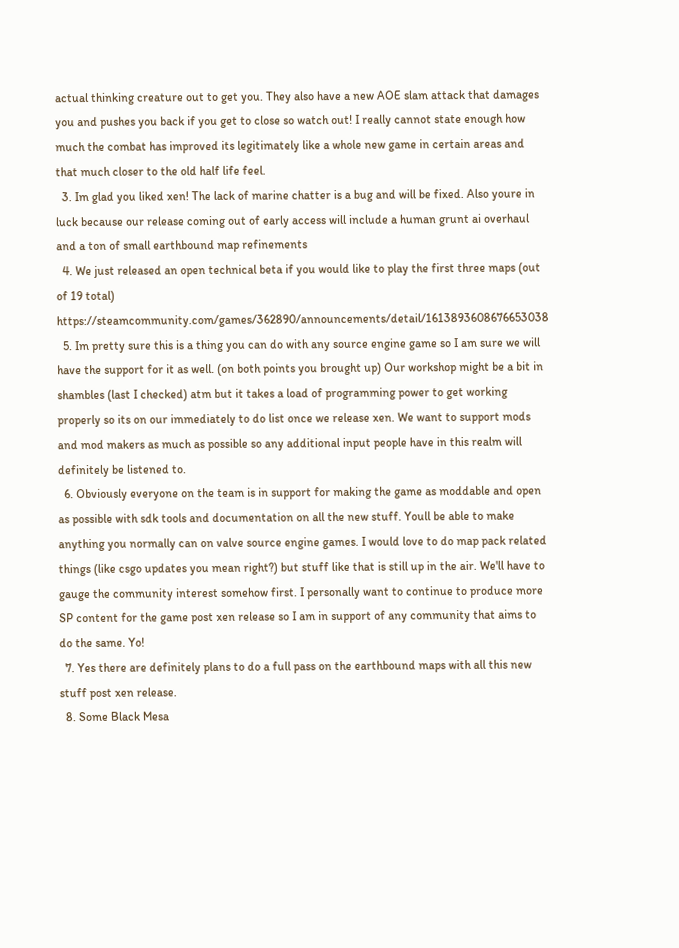actual thinking creature out to get you. They also have a new AOE slam attack that damages you and pushes you back if you get to close so watch out! I really cannot state enough how much the combat has improved its legitimately like a whole new game in certain areas and that much closer to the old half life feel.
  3. Im glad you liked xen! The lack of marine chatter is a bug and will be fixed. Also youre in luck because our release coming out of early access will include a human grunt ai overhaul and a ton of small earthbound map refinements
  4. We just released an open technical beta if you would like to play the first three maps (out of 19 total) https://steamcommunity.com/games/362890/announcements/detail/1613893608676653038
  5. Im pretty sure this is a thing you can do with any source engine game so I am sure we will have the support for it as well. (on both points you brought up) Our workshop might be a bit in shambles (last I checked) atm but it takes a load of programming power to get working properly so its on our immediately to do list once we release xen. We want to support mods and mod makers as much as possible so any additional input people have in this realm will definitely be listened to.
  6. Obviously everyone on the team is in support for making the game as moddable and open as possible with sdk tools and documentation on all the new stuff. Youll be able to make anything you normally can on valve source engine games. I would love to do map pack related things (like csgo updates you mean right?) but stuff like that is still up in the air. We'll have to gauge the community interest somehow first. I personally want to continue to produce more SP content for the game post xen release so I am in support of any community that aims to do the same. Yo!
  7. Yes there are definitely plans to do a full pass on the earthbound maps with all this new stuff post xen release.
  8. Some Black Mesa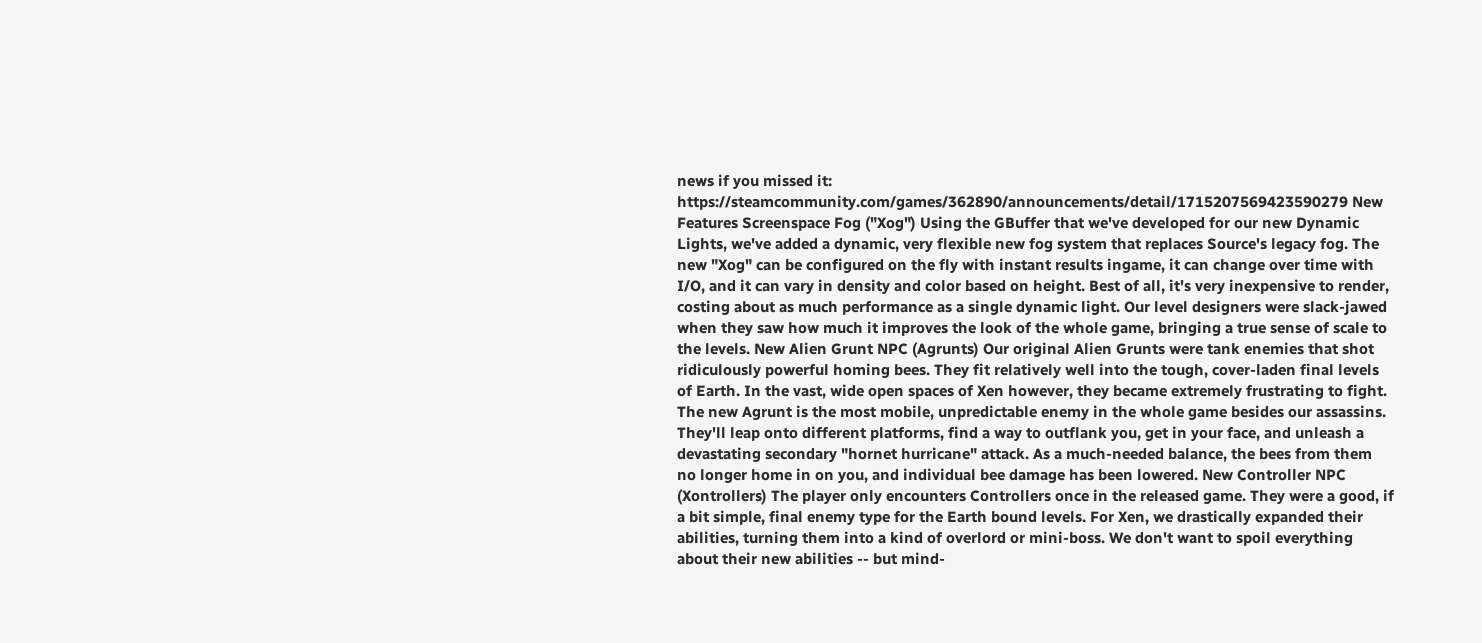news if you missed it: https://steamcommunity.com/games/362890/announcements/detail/1715207569423590279 New Features Screenspace Fog ("Xog") Using the GBuffer that we've developed for our new Dynamic Lights, we've added a dynamic, very flexible new fog system that replaces Source's legacy fog. The new "Xog" can be configured on the fly with instant results ingame, it can change over time with I/O, and it can vary in density and color based on height. Best of all, it's very inexpensive to render, costing about as much performance as a single dynamic light. Our level designers were slack-jawed when they saw how much it improves the look of the whole game, bringing a true sense of scale to the levels. New Alien Grunt NPC (Agrunts) Our original Alien Grunts were tank enemies that shot ridiculously powerful homing bees. They fit relatively well into the tough, cover-laden final levels of Earth. In the vast, wide open spaces of Xen however, they became extremely frustrating to fight. The new Agrunt is the most mobile, unpredictable enemy in the whole game besides our assassins. They'll leap onto different platforms, find a way to outflank you, get in your face, and unleash a devastating secondary "hornet hurricane" attack. As a much-needed balance, the bees from them no longer home in on you, and individual bee damage has been lowered. New Controller NPC (Xontrollers) The player only encounters Controllers once in the released game. They were a good, if a bit simple, final enemy type for the Earth bound levels. For Xen, we drastically expanded their abilities, turning them into a kind of overlord or mini-boss. We don't want to spoil everything about their new abilities -- but mind-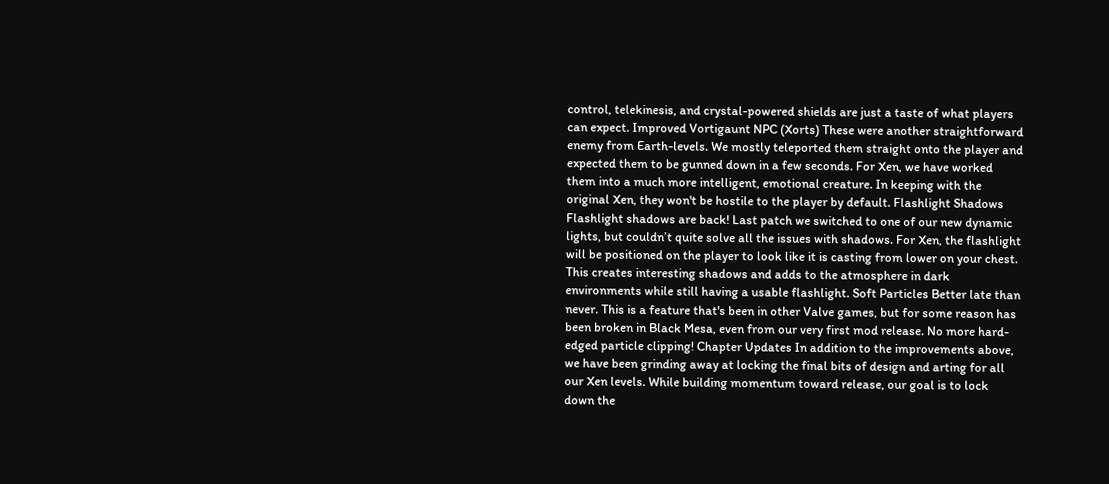control, telekinesis, and crystal-powered shields are just a taste of what players can expect. Improved Vortigaunt NPC (Xorts) These were another straightforward enemy from Earth-levels. We mostly teleported them straight onto the player and expected them to be gunned down in a few seconds. For Xen, we have worked them into a much more intelligent, emotional creature. In keeping with the original Xen, they won't be hostile to the player by default. Flashlight Shadows Flashlight shadows are back! Last patch we switched to one of our new dynamic lights, but couldn’t quite solve all the issues with shadows. For Xen, the flashlight will be positioned on the player to look like it is casting from lower on your chest. This creates interesting shadows and adds to the atmosphere in dark environments while still having a usable flashlight. Soft Particles Better late than never. This is a feature that's been in other Valve games, but for some reason has been broken in Black Mesa, even from our very first mod release. No more hard-edged particle clipping! Chapter Updates In addition to the improvements above, we have been grinding away at locking the final bits of design and arting for all our Xen levels. While building momentum toward release, our goal is to lock down the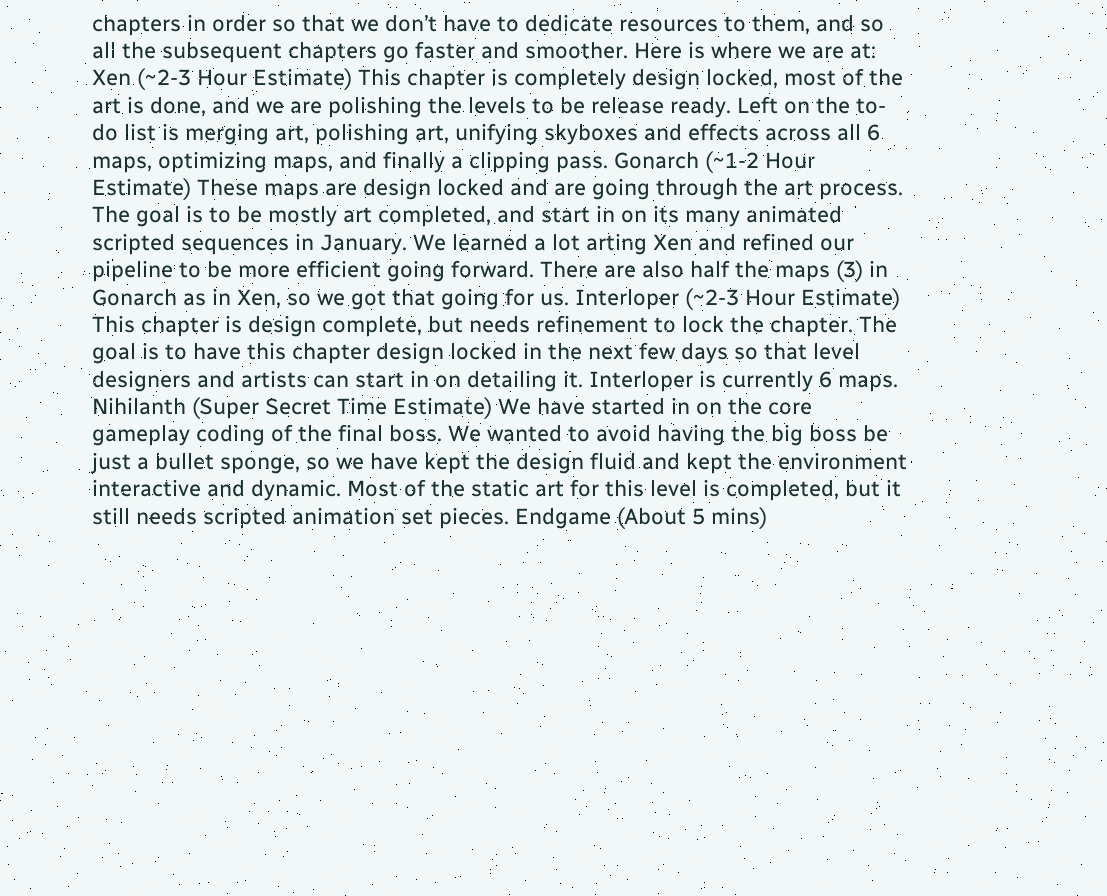chapters in order so that we don’t have to dedicate resources to them, and so all the subsequent chapters go faster and smoother. Here is where we are at: Xen (~2-3 Hour Estimate) This chapter is completely design locked, most of the art is done, and we are polishing the levels to be release ready. Left on the to-do list is merging art, polishing art, unifying skyboxes and effects across all 6 maps, optimizing maps, and finally a clipping pass. Gonarch (~1-2 Hour Estimate) These maps are design locked and are going through the art process. The goal is to be mostly art completed, and start in on its many animated scripted sequences in January. We learned a lot arting Xen and refined our pipeline to be more efficient going forward. There are also half the maps (3) in Gonarch as in Xen, so we got that going for us. Interloper (~2-3 Hour Estimate) This chapter is design complete, but needs refinement to lock the chapter. The goal is to have this chapter design locked in the next few days so that level designers and artists can start in on detailing it. Interloper is currently 6 maps. Nihilanth (Super Secret Time Estimate) We have started in on the core gameplay coding of the final boss. We wanted to avoid having the big boss be just a bullet sponge, so we have kept the design fluid and kept the environment interactive and dynamic. Most of the static art for this level is completed, but it still needs scripted animation set pieces. Endgame (About 5 mins)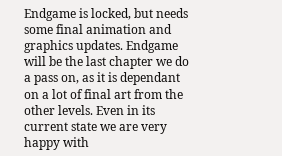Endgame is locked, but needs some final animation and graphics updates. Endgame will be the last chapter we do a pass on, as it is dependant on a lot of final art from the other levels. Even in its current state we are very happy with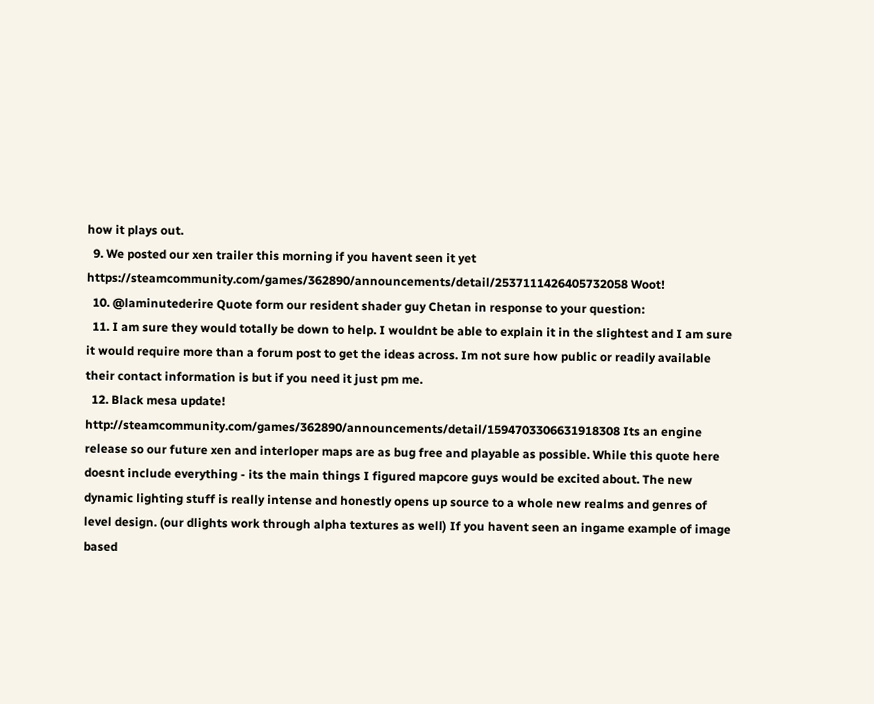how it plays out.
  9. We posted our xen trailer this morning if you havent seen it yet https://steamcommunity.com/games/362890/announcements/detail/2537111426405732058 Woot!
  10. @laminutederire Quote form our resident shader guy Chetan in response to your question:
  11. I am sure they would totally be down to help. I wouldnt be able to explain it in the slightest and I am sure it would require more than a forum post to get the ideas across. Im not sure how public or readily available their contact information is but if you need it just pm me.
  12. Black mesa update! http://steamcommunity.com/games/362890/announcements/detail/1594703306631918308 Its an engine release so our future xen and interloper maps are as bug free and playable as possible. While this quote here doesnt include everything - its the main things I figured mapcore guys would be excited about. The new dynamic lighting stuff is really intense and honestly opens up source to a whole new realms and genres of level design. (our dlights work through alpha textures as well) If you havent seen an ingame example of image based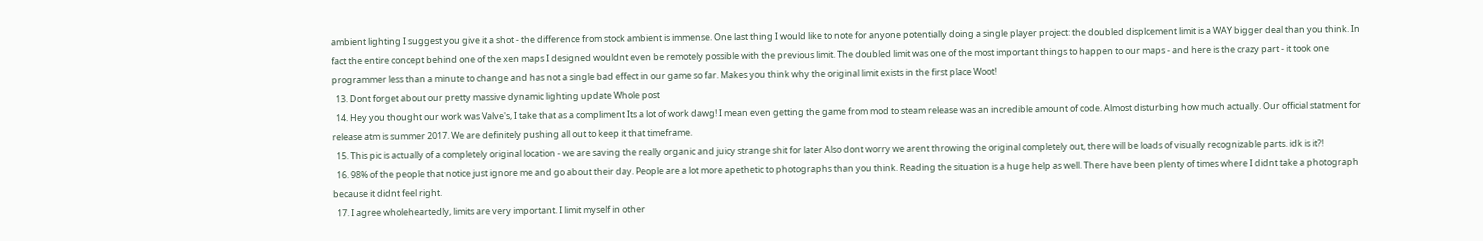ambient lighting I suggest you give it a shot - the difference from stock ambient is immense. One last thing I would like to note for anyone potentially doing a single player project: the doubled displcement limit is a WAY bigger deal than you think. In fact the entire concept behind one of the xen maps I designed wouldnt even be remotely possible with the previous limit. The doubled limit was one of the most important things to happen to our maps - and here is the crazy part - it took one programmer less than a minute to change and has not a single bad effect in our game so far. Makes you think why the original limit exists in the first place Woot!
  13. Dont forget about our pretty massive dynamic lighting update Whole post
  14. Hey you thought our work was Valve's, I take that as a compliment Its a lot of work dawg! I mean even getting the game from mod to steam release was an incredible amount of code. Almost disturbing how much actually. Our official statment for release atm is summer 2017. We are definitely pushing all out to keep it that timeframe.
  15. This pic is actually of a completely original location - we are saving the really organic and juicy strange shit for later Also dont worry we arent throwing the original completely out, there will be loads of visually recognizable parts. idk is it?!
  16. 98% of the people that notice just ignore me and go about their day. People are a lot more apethetic to photographs than you think. Reading the situation is a huge help as well. There have been plenty of times where I didnt take a photograph because it didnt feel right.
  17. I agree wholeheartedly, limits are very important. I limit myself in other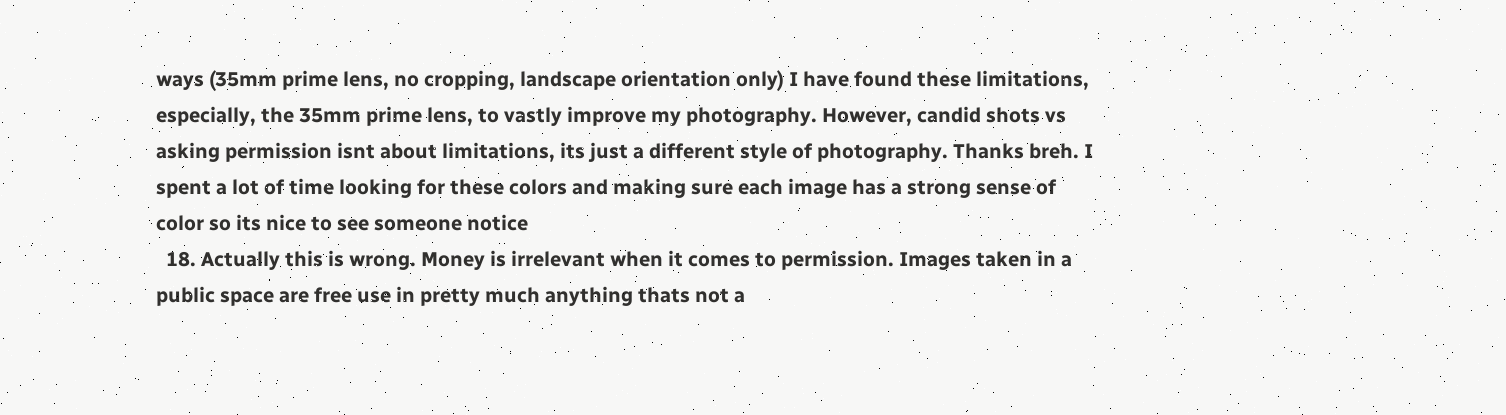ways (35mm prime lens, no cropping, landscape orientation only) I have found these limitations, especially, the 35mm prime lens, to vastly improve my photography. However, candid shots vs asking permission isnt about limitations, its just a different style of photography. Thanks breh. I spent a lot of time looking for these colors and making sure each image has a strong sense of color so its nice to see someone notice
  18. Actually this is wrong. Money is irrelevant when it comes to permission. Images taken in a public space are free use in pretty much anything thats not a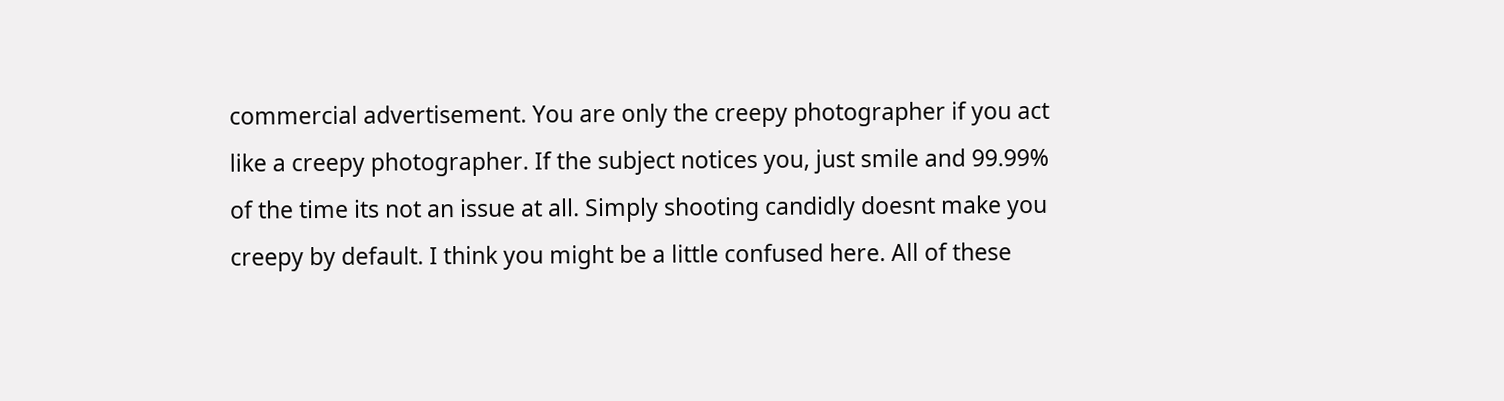commercial advertisement. You are only the creepy photographer if you act like a creepy photographer. If the subject notices you, just smile and 99.99% of the time its not an issue at all. Simply shooting candidly doesnt make you creepy by default. I think you might be a little confused here. All of these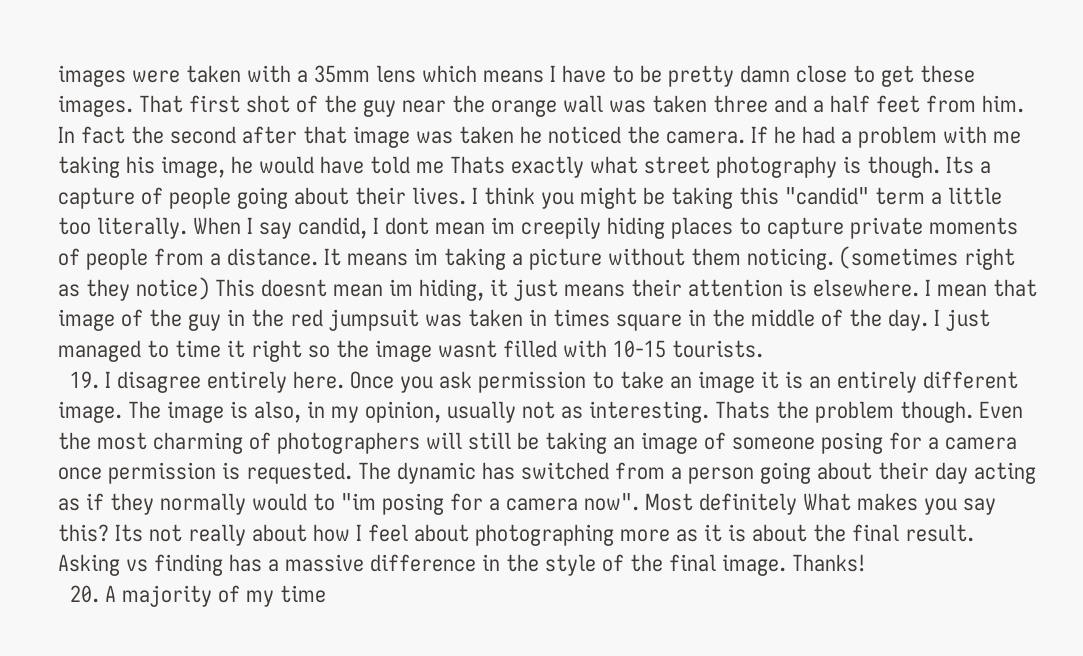images were taken with a 35mm lens which means I have to be pretty damn close to get these images. That first shot of the guy near the orange wall was taken three and a half feet from him. In fact the second after that image was taken he noticed the camera. If he had a problem with me taking his image, he would have told me Thats exactly what street photography is though. Its a capture of people going about their lives. I think you might be taking this "candid" term a little too literally. When I say candid, I dont mean im creepily hiding places to capture private moments of people from a distance. It means im taking a picture without them noticing. (sometimes right as they notice) This doesnt mean im hiding, it just means their attention is elsewhere. I mean that image of the guy in the red jumpsuit was taken in times square in the middle of the day. I just managed to time it right so the image wasnt filled with 10-15 tourists.
  19. I disagree entirely here. Once you ask permission to take an image it is an entirely different image. The image is also, in my opinion, usually not as interesting. Thats the problem though. Even the most charming of photographers will still be taking an image of someone posing for a camera once permission is requested. The dynamic has switched from a person going about their day acting as if they normally would to "im posing for a camera now". Most definitely What makes you say this? Its not really about how I feel about photographing more as it is about the final result. Asking vs finding has a massive difference in the style of the final image. Thanks!
  20. A majority of my time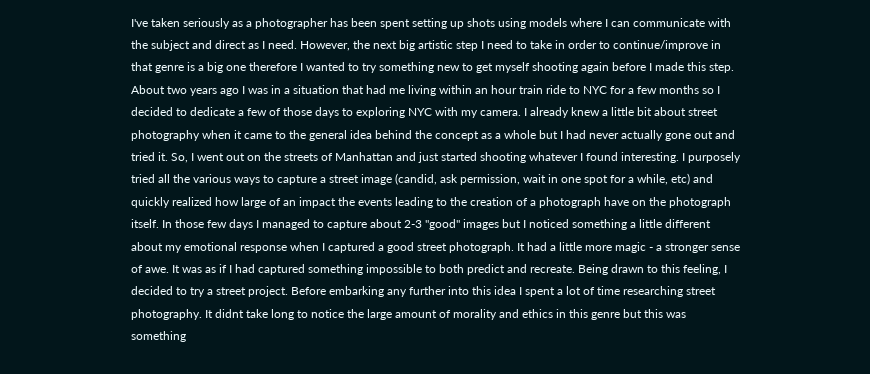I've taken seriously as a photographer has been spent setting up shots using models where I can communicate with the subject and direct as I need. However, the next big artistic step I need to take in order to continue/improve in that genre is a big one therefore I wanted to try something new to get myself shooting again before I made this step. About two years ago I was in a situation that had me living within an hour train ride to NYC for a few months so I decided to dedicate a few of those days to exploring NYC with my camera. I already knew a little bit about street photography when it came to the general idea behind the concept as a whole but I had never actually gone out and tried it. So, I went out on the streets of Manhattan and just started shooting whatever I found interesting. I purposely tried all the various ways to capture a street image (candid, ask permission, wait in one spot for a while, etc) and quickly realized how large of an impact the events leading to the creation of a photograph have on the photograph itself. In those few days I managed to capture about 2-3 "good" images but I noticed something a little different about my emotional response when I captured a good street photograph. It had a little more magic - a stronger sense of awe. It was as if I had captured something impossible to both predict and recreate. Being drawn to this feeling, I decided to try a street project. Before embarking any further into this idea I spent a lot of time researching street photography. It didnt take long to notice the large amount of morality and ethics in this genre but this was something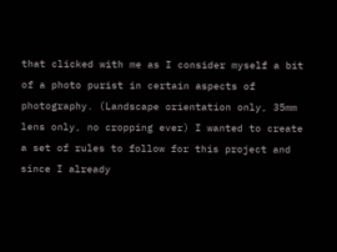that clicked with me as I consider myself a bit of a photo purist in certain aspects of photography. (Landscape orientation only, 35mm lens only, no cropping ever) I wanted to create a set of rules to follow for this project and since I already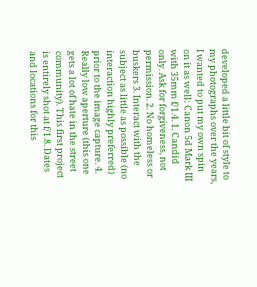developed a little bit of style to my photographs over the years, I wanted to put my own spin on it as well: Canon 5d Mark III with 35mm f/1.4. 1. Candid only. Ask for forgiveness, not permission. 2. No homeless or buskers 3. Interact with the subject as little as possible (no interaction highly preferred) prior to the image capture. 4. Really low aperture (this one gets a lot of hate in the street community). This first project is entirely shot at f/1.8. Dates and locations for this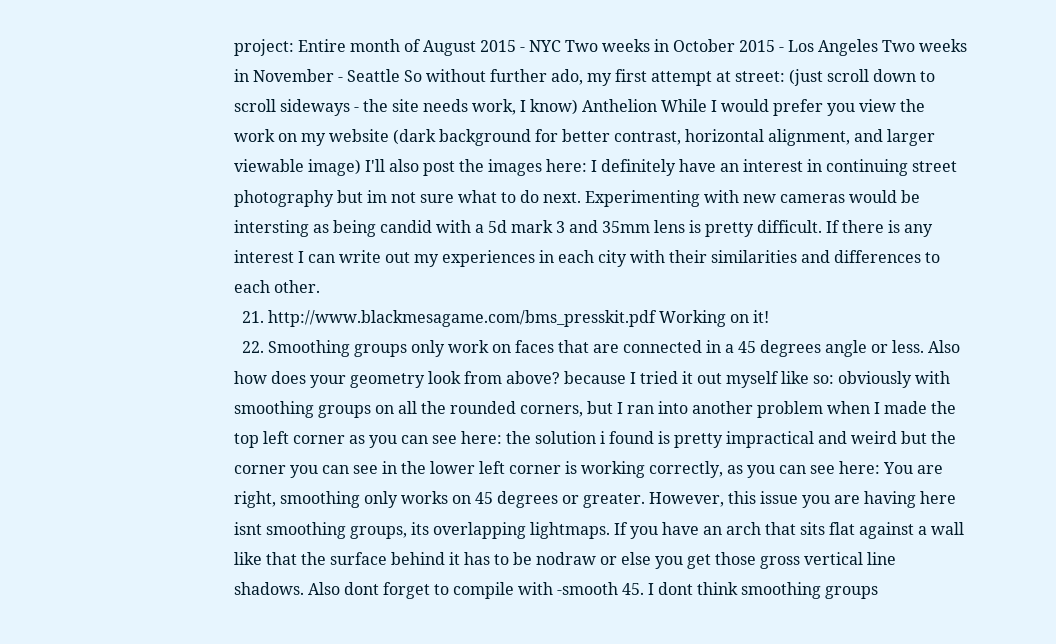project: Entire month of August 2015 - NYC Two weeks in October 2015 - Los Angeles Two weeks in November - Seattle So without further ado, my first attempt at street: (just scroll down to scroll sideways - the site needs work, I know) Anthelion While I would prefer you view the work on my website (dark background for better contrast, horizontal alignment, and larger viewable image) I'll also post the images here: I definitely have an interest in continuing street photography but im not sure what to do next. Experimenting with new cameras would be intersting as being candid with a 5d mark 3 and 35mm lens is pretty difficult. If there is any interest I can write out my experiences in each city with their similarities and differences to each other.
  21. http://www.blackmesagame.com/bms_presskit.pdf Working on it!
  22. Smoothing groups only work on faces that are connected in a 45 degrees angle or less. Also how does your geometry look from above? because I tried it out myself like so: obviously with smoothing groups on all the rounded corners, but I ran into another problem when I made the top left corner as you can see here: the solution i found is pretty impractical and weird but the corner you can see in the lower left corner is working correctly, as you can see here: You are right, smoothing only works on 45 degrees or greater. However, this issue you are having here isnt smoothing groups, its overlapping lightmaps. If you have an arch that sits flat against a wall like that the surface behind it has to be nodraw or else you get those gross vertical line shadows. Also dont forget to compile with -smooth 45. I dont think smoothing groups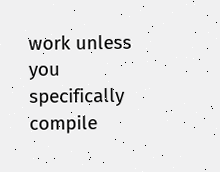work unless you specifically compile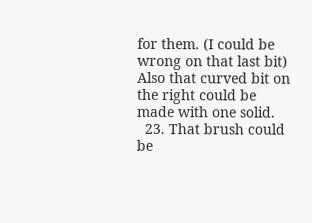for them. (I could be wrong on that last bit) Also that curved bit on the right could be made with one solid.
  23. That brush could be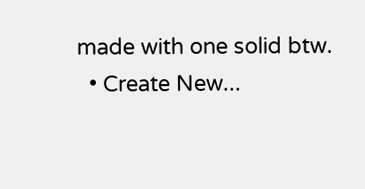made with one solid btw.
  • Create New...